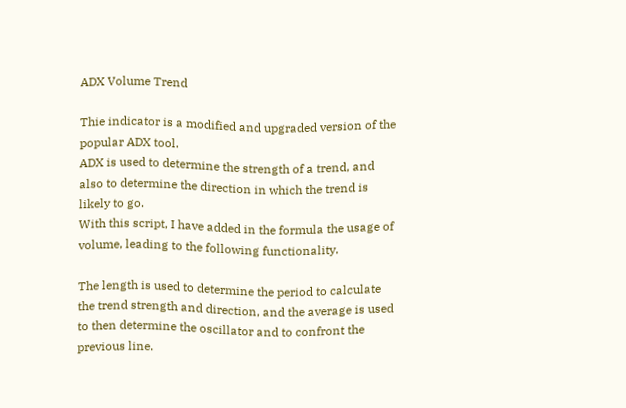ADX Volume Trend

Thie indicator is a modified and upgraded version of the popular ADX tool.
ADX is used to determine the strength of a trend, and also to determine the direction in which the trend is likely to go.
With this script, I have added in the formula the usage of volume, leading to the following functionality.

The length is used to determine the period to calculate the trend strength and direction, and the average is used to then determine the oscillator and to confront the previous line.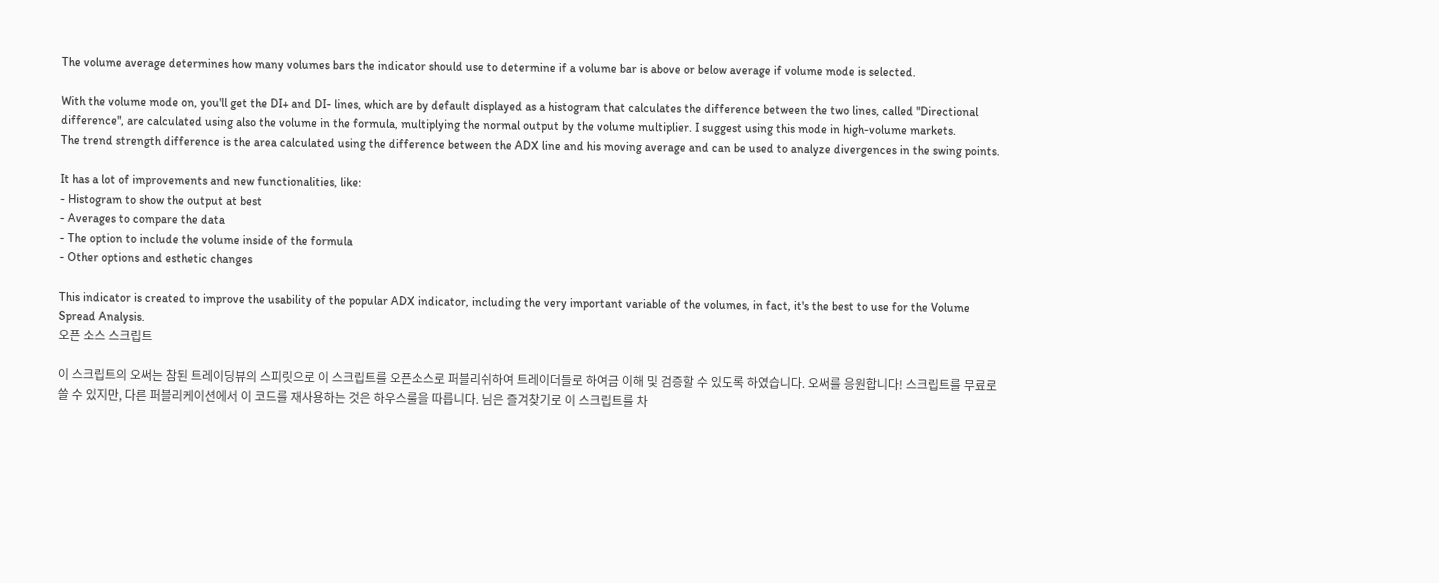The volume average determines how many volumes bars the indicator should use to determine if a volume bar is above or below average if volume mode is selected.

With the volume mode on, you'll get the DI+ and DI- lines, which are by default displayed as a histogram that calculates the difference between the two lines, called "Directional difference", are calculated using also the volume in the formula, multiplying the normal output by the volume multiplier. I suggest using this mode in high-volume markets.
The trend strength difference is the area calculated using the difference between the ADX line and his moving average and can be used to analyze divergences in the swing points.

It has a lot of improvements and new functionalities, like:
- Histogram to show the output at best
- Averages to compare the data
- The option to include the volume inside of the formula
- Other options and esthetic changes

This indicator is created to improve the usability of the popular ADX indicator, including the very important variable of the volumes, in fact, it's the best to use for the Volume Spread Analysis.
오픈 소스 스크립트

이 스크립트의 오써는 참된 트레이딩뷰의 스피릿으로 이 스크립트를 오픈소스로 퍼블리쉬하여 트레이더들로 하여금 이해 및 검증할 수 있도록 하였습니다. 오써를 응원합니다! 스크립트를 무료로 쓸 수 있지만, 다른 퍼블리케이션에서 이 코드를 재사용하는 것은 하우스룰을 따릅니다. 님은 즐겨찾기로 이 스크립트를 차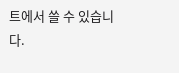트에서 쓸 수 있습니다.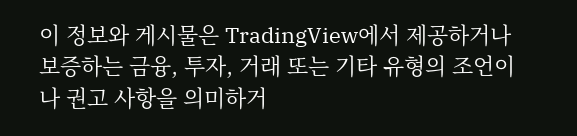이 정보와 게시물은 TradingView에서 제공하거나 보증하는 금융, 투자, 거래 또는 기타 유형의 조언이나 권고 사항을 의미하거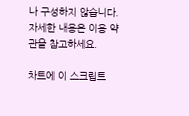나 구성하지 않습니다. 자세한 내용은 이용 약관을 참고하세요.

차트에 이 스크립트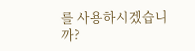를 사용하시겠습니까?